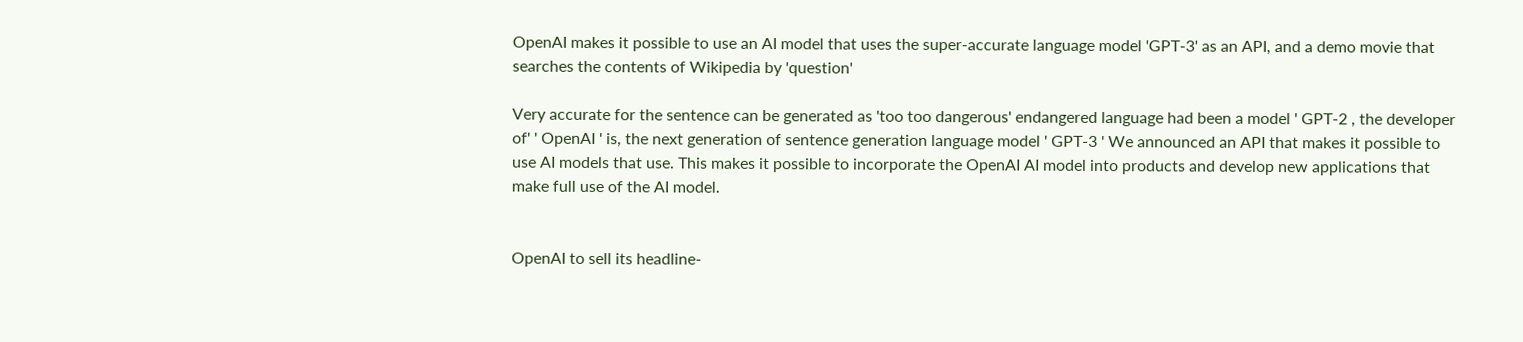OpenAI makes it possible to use an AI model that uses the super-accurate language model 'GPT-3' as an API, and a demo movie that searches the contents of Wikipedia by 'question'

Very accurate for the sentence can be generated as 'too too dangerous' endangered language had been a model ' GPT-2 , the developer of' ' OpenAI ' is, the next generation of sentence generation language model ' GPT-3 ' We announced an API that makes it possible to use AI models that use. This makes it possible to incorporate the OpenAI AI model into products and develop new applications that make full use of the AI model.


OpenAI to sell its headline-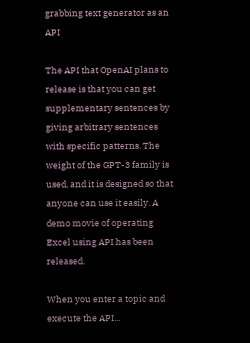grabbing text generator as an API

The API that OpenAI plans to release is that you can get supplementary sentences by giving arbitrary sentences with specific patterns. The weight of the GPT-3 family is used, and it is designed so that anyone can use it easily. A demo movie of operating Excel using API has been released.

When you enter a topic and execute the API...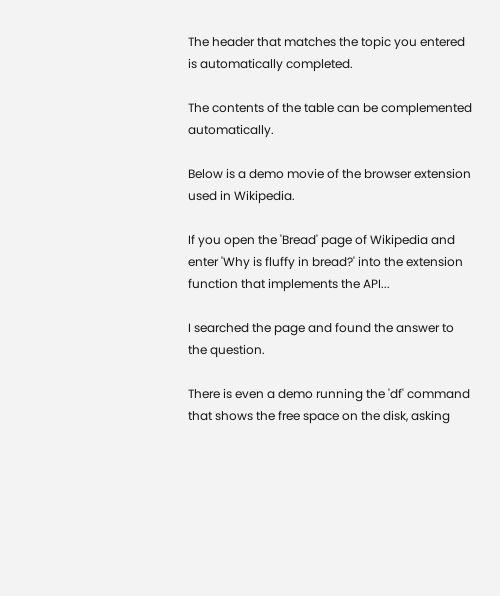The header that matches the topic you entered is automatically completed.

The contents of the table can be complemented automatically.

Below is a demo movie of the browser extension used in Wikipedia.

If you open the 'Bread' page of Wikipedia and enter 'Why is fluffy in bread?' into the extension function that implements the API...

I searched the page and found the answer to the question.

There is even a demo running the 'df' command that shows the free space on the disk, asking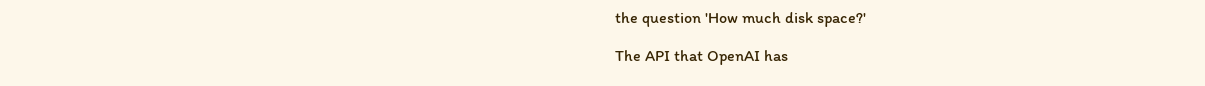the question 'How much disk space?'

The API that OpenAI has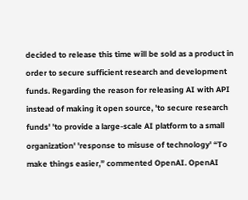decided to release this time will be sold as a product in order to secure sufficient research and development funds. Regarding the reason for releasing AI with API instead of making it open source, 'to secure research funds' 'to provide a large-scale AI platform to a small organization' 'response to misuse of technology' “To make things easier,” commented OpenAI. OpenAI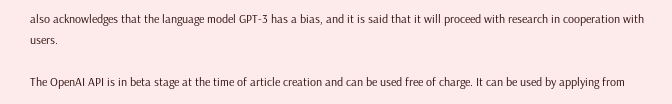also acknowledges that the language model GPT-3 has a bias, and it is said that it will proceed with research in cooperation with users.

The OpenAI API is in beta stage at the time of article creation and can be used free of charge. It can be used by applying from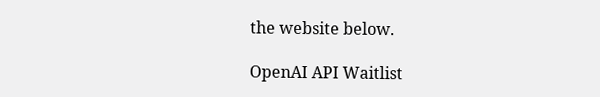the website below.

OpenAI API Waitlist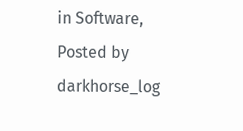in Software, Posted by darkhorse_log